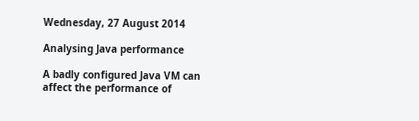Wednesday, 27 August 2014

Analysing Java performance

A badly configured Java VM can affect the performance of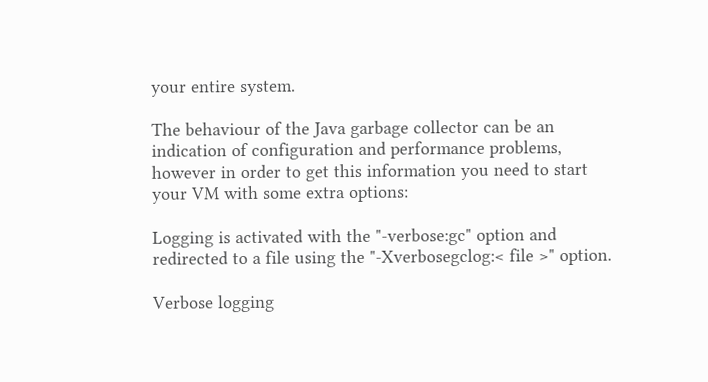your entire system.

The behaviour of the Java garbage collector can be an indication of configuration and performance problems, however in order to get this information you need to start your VM with some extra options:

Logging is activated with the "-verbose:gc" option and redirected to a file using the "-Xverbosegclog:< file >" option.

Verbose logging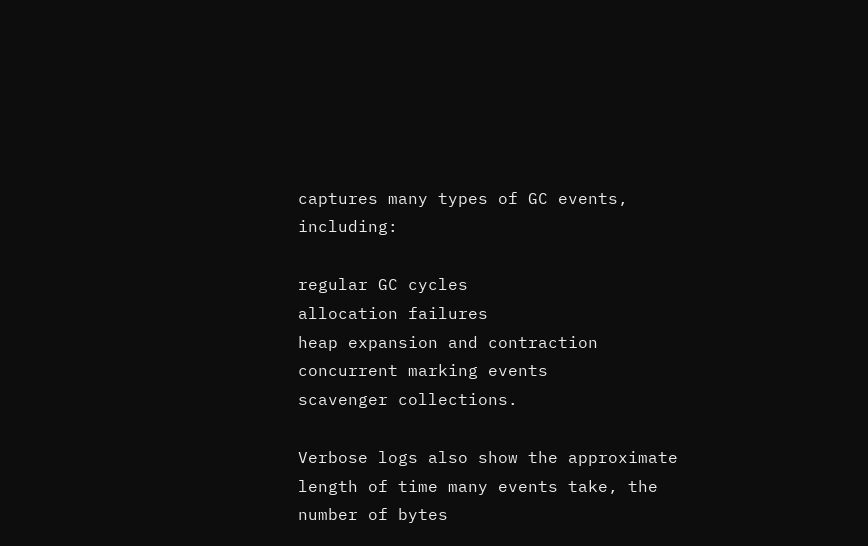captures many types of GC events, including:

regular GC cycles
allocation failures
heap expansion and contraction
concurrent marking events
scavenger collections.

Verbose logs also show the approximate length of time many events take, the number of bytes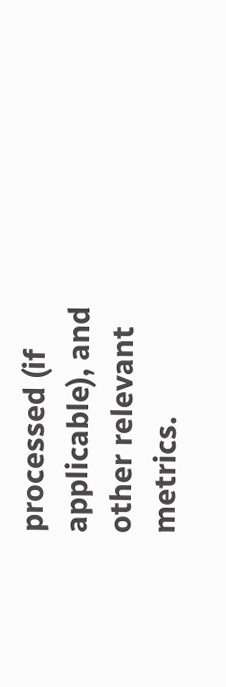processed (if applicable), and other relevant metrics.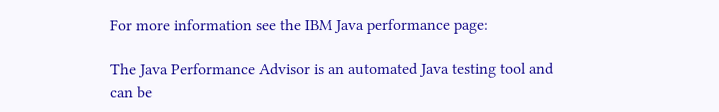For more information see the IBM Java performance page:

The Java Performance Advisor is an automated Java testing tool and can be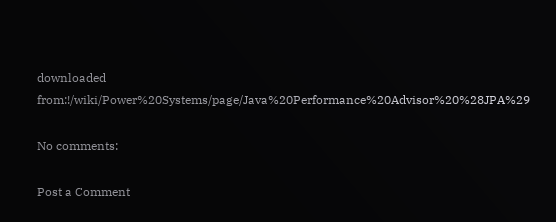downloaded from:!/wiki/Power%20Systems/page/Java%20Performance%20Advisor%20%28JPA%29

No comments:

Post a Comment